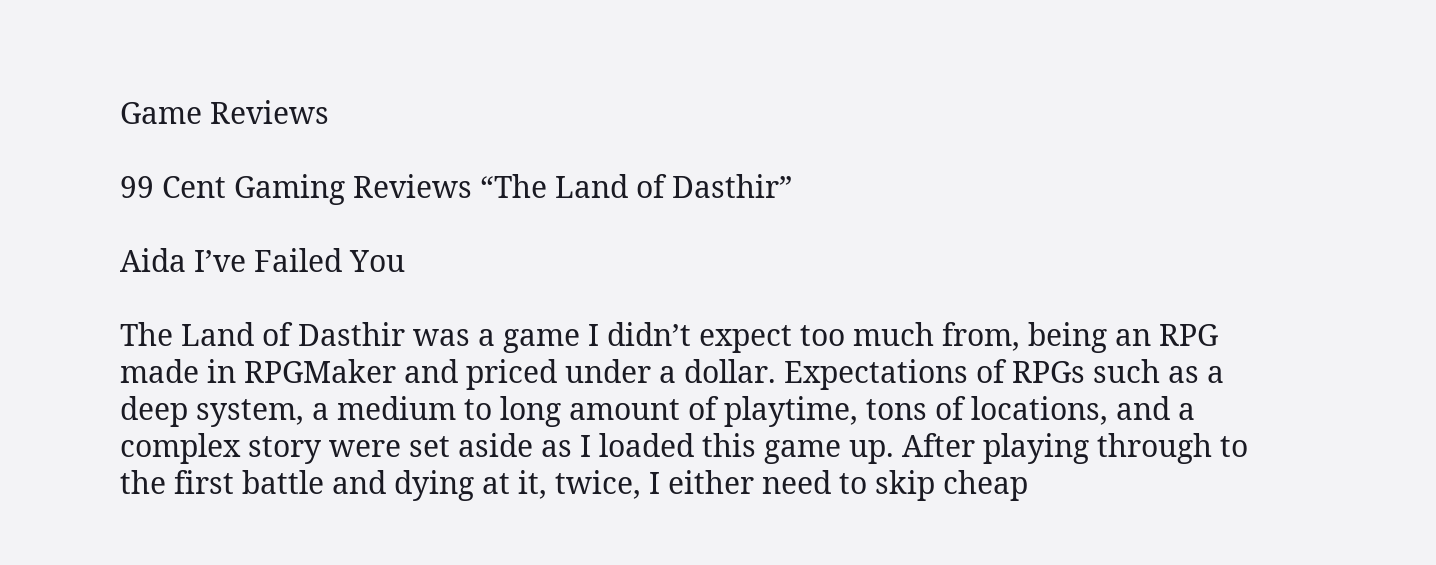Game Reviews

99 Cent Gaming Reviews “The Land of Dasthir”

Aida I’ve Failed You

The Land of Dasthir was a game I didn’t expect too much from, being an RPG made in RPGMaker and priced under a dollar. Expectations of RPGs such as a deep system, a medium to long amount of playtime, tons of locations, and a complex story were set aside as I loaded this game up. After playing through to the first battle and dying at it, twice, I either need to skip cheap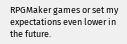RPGMaker games or set my expectations even lower in the future.